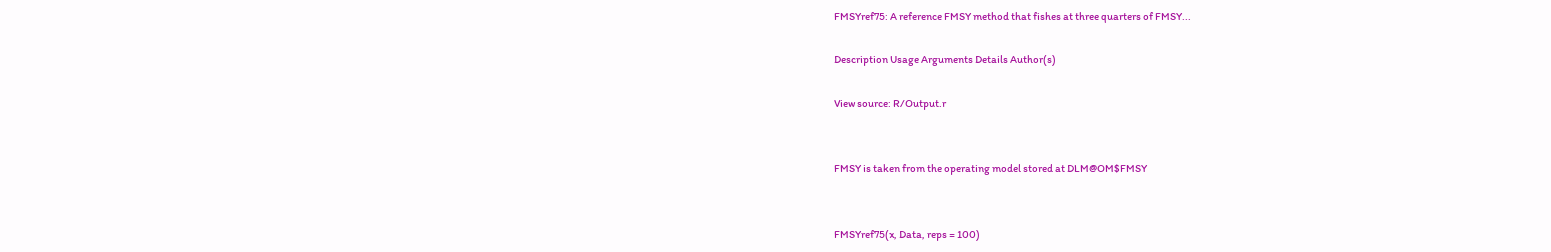FMSYref75: A reference FMSY method that fishes at three quarters of FMSY...

Description Usage Arguments Details Author(s)

View source: R/Output.r


FMSY is taken from the operating model stored at DLM@OM$FMSY


FMSYref75(x, Data, reps = 100)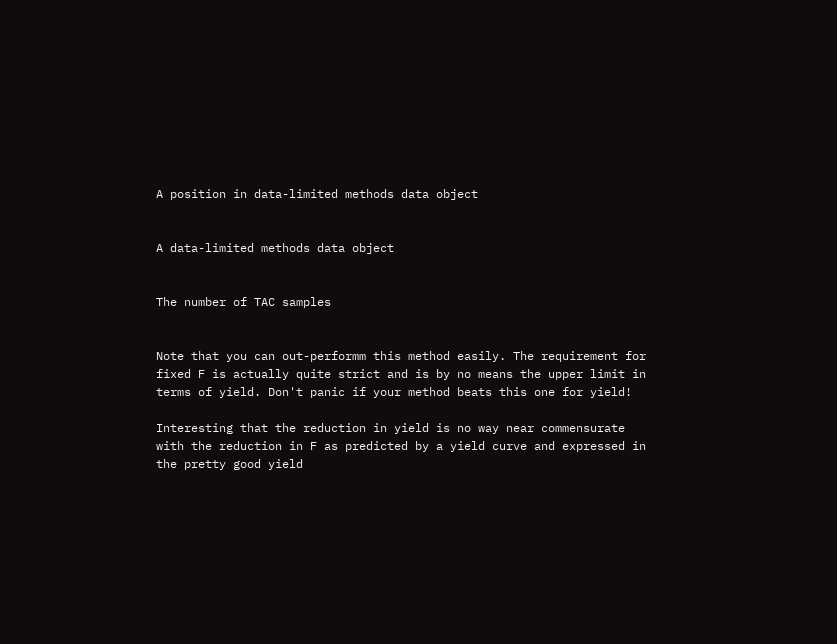A position in data-limited methods data object


A data-limited methods data object


The number of TAC samples


Note that you can out-performm this method easily. The requirement for fixed F is actually quite strict and is by no means the upper limit in terms of yield. Don't panic if your method beats this one for yield!

Interesting that the reduction in yield is no way near commensurate with the reduction in F as predicted by a yield curve and expressed in the pretty good yield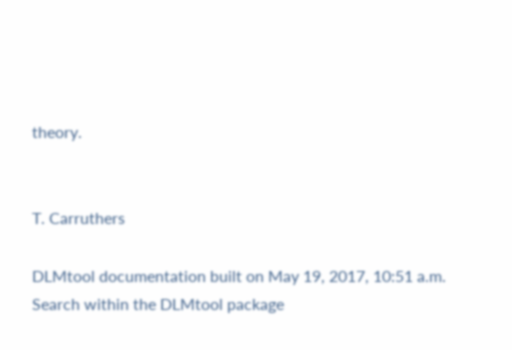theory.


T. Carruthers

DLMtool documentation built on May 19, 2017, 10:51 a.m.
Search within the DLMtool package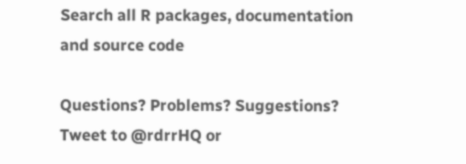Search all R packages, documentation and source code

Questions? Problems? Suggestions? Tweet to @rdrrHQ or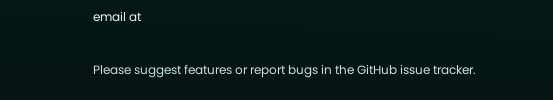email at

Please suggest features or report bugs in the GitHub issue tracker.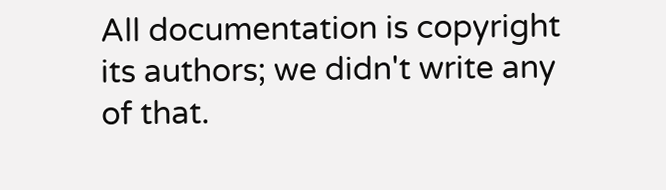All documentation is copyright its authors; we didn't write any of that.